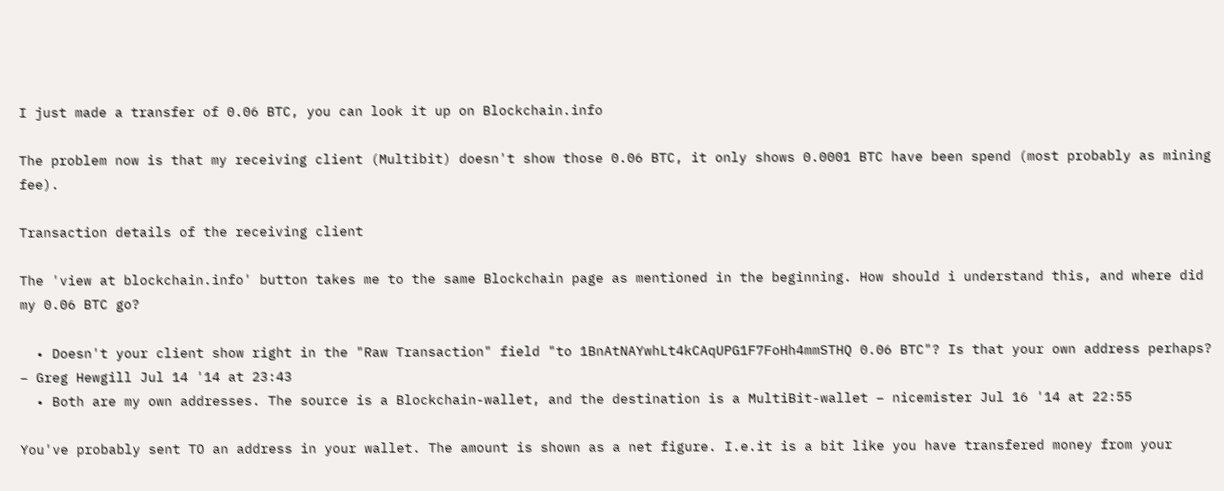I just made a transfer of 0.06 BTC, you can look it up on Blockchain.info

The problem now is that my receiving client (Multibit) doesn't show those 0.06 BTC, it only shows 0.0001 BTC have been spend (most probably as mining fee).

Transaction details of the receiving client

The 'view at blockchain.info' button takes me to the same Blockchain page as mentioned in the beginning. How should i understand this, and where did my 0.06 BTC go?

  • Doesn't your client show right in the "Raw Transaction" field "to 1BnAtNAYwhLt4kCAqUPG1F7FoHh4mmSTHQ 0.06 BTC"? Is that your own address perhaps? – Greg Hewgill Jul 14 '14 at 23:43
  • Both are my own addresses. The source is a Blockchain-wallet, and the destination is a MultiBit-wallet – nicemister Jul 16 '14 at 22:55

You've probably sent TO an address in your wallet. The amount is shown as a net figure. I.e.it is a bit like you have transfered money from your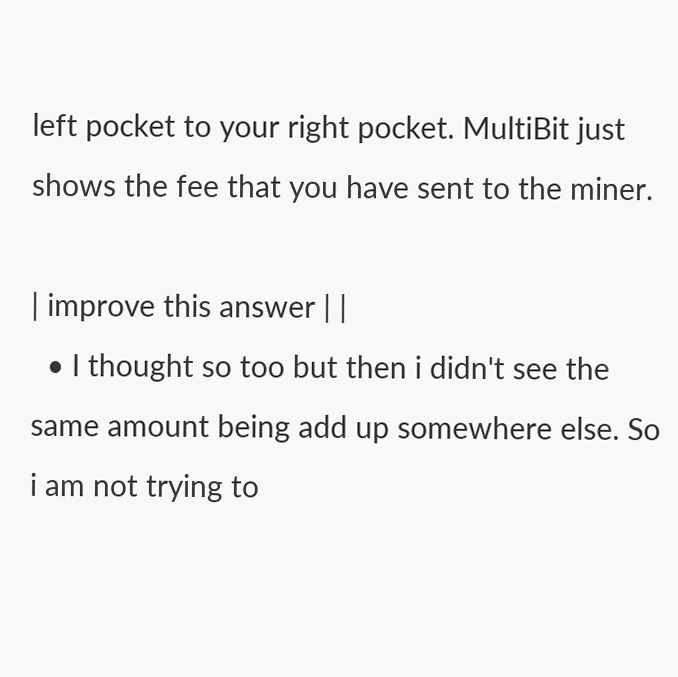left pocket to your right pocket. MultiBit just shows the fee that you have sent to the miner.

| improve this answer | |
  • I thought so too but then i didn't see the same amount being add up somewhere else. So i am not trying to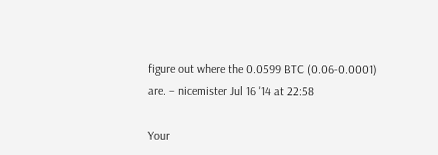figure out where the 0.0599 BTC (0.06-0.0001) are. – nicemister Jul 16 '14 at 22:58

Your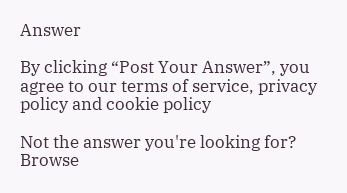Answer

By clicking “Post Your Answer”, you agree to our terms of service, privacy policy and cookie policy

Not the answer you're looking for? Browse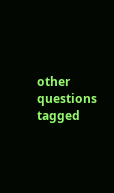other questions tagged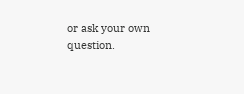or ask your own question.